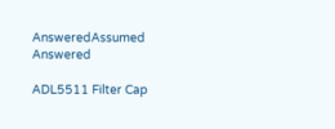AnsweredAssumed Answered

ADL5511 Filter Cap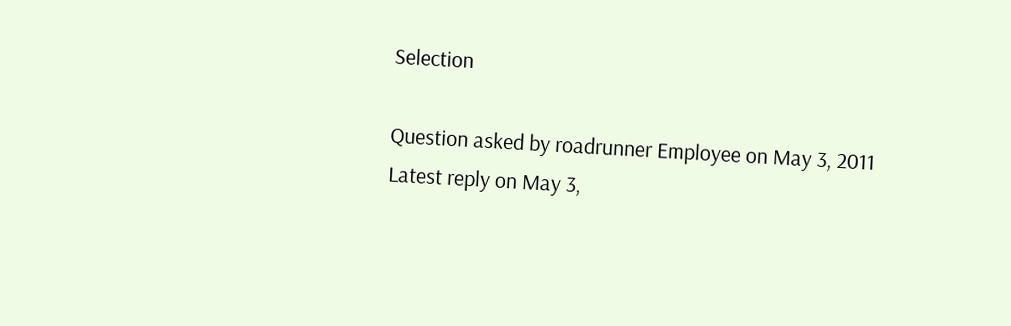Selection

Question asked by roadrunner Employee on May 3, 2011
Latest reply on May 3,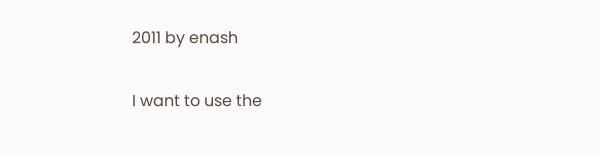2011 by enash

I want to use the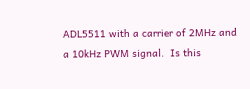ADL5511 with a carrier of 2MHz and a 10kHz PWM signal.  Is this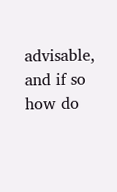advisable, and if so how do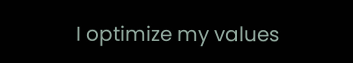I optimize my values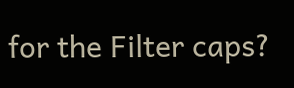for the Filter caps?